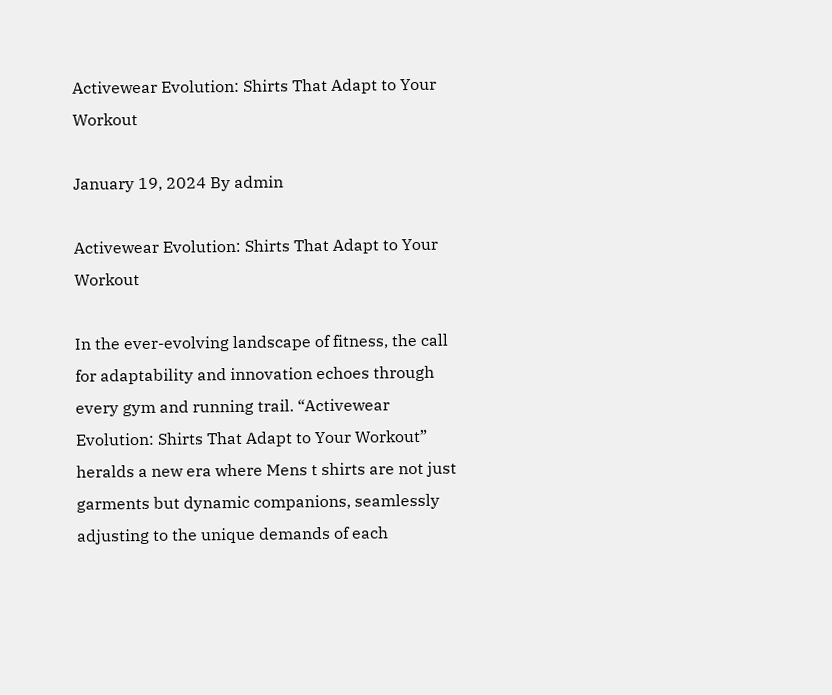Activewear Evolution: Shirts That Adapt to Your Workout

January 19, 2024 By admin

Activewear Evolution: Shirts That Adapt to Your Workout

In the ever-evolving landscape of fitness, the call for adaptability and innovation echoes through every gym and running trail. “Activewear Evolution: Shirts That Adapt to Your Workout” heralds a new era where Mens t shirts are not just garments but dynamic companions, seamlessly adjusting to the unique demands of each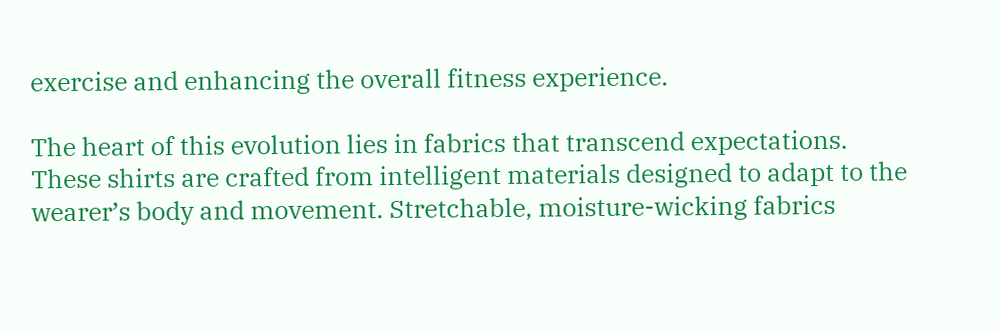exercise and enhancing the overall fitness experience.

The heart of this evolution lies in fabrics that transcend expectations. These shirts are crafted from intelligent materials designed to adapt to the wearer’s body and movement. Stretchable, moisture-wicking fabrics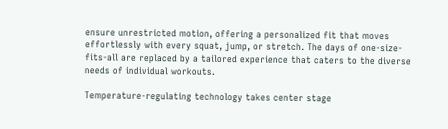ensure unrestricted motion, offering a personalized fit that moves effortlessly with every squat, jump, or stretch. The days of one-size-fits-all are replaced by a tailored experience that caters to the diverse needs of individual workouts.

Temperature-regulating technology takes center stage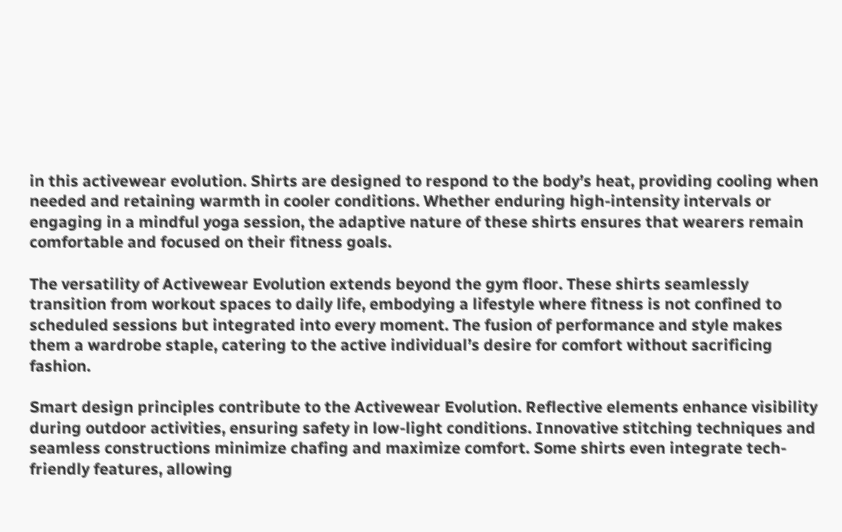in this activewear evolution. Shirts are designed to respond to the body’s heat, providing cooling when needed and retaining warmth in cooler conditions. Whether enduring high-intensity intervals or engaging in a mindful yoga session, the adaptive nature of these shirts ensures that wearers remain comfortable and focused on their fitness goals.

The versatility of Activewear Evolution extends beyond the gym floor. These shirts seamlessly transition from workout spaces to daily life, embodying a lifestyle where fitness is not confined to scheduled sessions but integrated into every moment. The fusion of performance and style makes them a wardrobe staple, catering to the active individual’s desire for comfort without sacrificing fashion.

Smart design principles contribute to the Activewear Evolution. Reflective elements enhance visibility during outdoor activities, ensuring safety in low-light conditions. Innovative stitching techniques and seamless constructions minimize chafing and maximize comfort. Some shirts even integrate tech-friendly features, allowing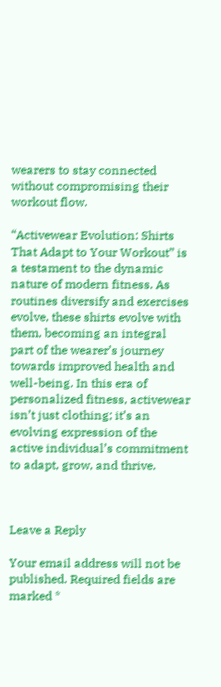wearers to stay connected without compromising their workout flow.

“Activewear Evolution: Shirts That Adapt to Your Workout” is a testament to the dynamic nature of modern fitness. As routines diversify and exercises evolve, these shirts evolve with them, becoming an integral part of the wearer’s journey towards improved health and well-being. In this era of personalized fitness, activewear isn’t just clothing; it’s an evolving expression of the active individual’s commitment to adapt, grow, and thrive.



Leave a Reply

Your email address will not be published. Required fields are marked *